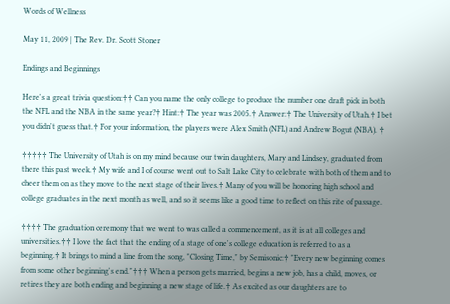Words of Wellness

May 11, 2009 | The Rev. Dr. Scott Stoner

Endings and Beginnings

Here's a great trivia question:†† Can you name the only college to produce the number one draft pick in both the NFL and the NBA in the same year?† Hint:† The year was 2005.† Answer:† The University of Utah.† I bet you didn't guess that.† For your information, the players were Alex Smith (NFL) and Andrew Bogut (NBA). †

††††† The University of Utah is on my mind because our twin daughters, Mary and Lindsey, graduated from there this past week.† My wife and I of course went out to Salt Lake City to celebrate with both of them and to cheer them on as they move to the next stage of their lives.† Many of you will be honoring high school and college graduates in the next month as well, and so it seems like a good time to reflect on this rite of passage.

†††† The graduation ceremony that we went to was called a commencement, as it is at all colleges and universities.†† I love the fact that the ending of a stage of one's college education is referred to as a beginning.† It brings to mind a line from the song, "Closing Time," by Semisonic:† "Every new beginning comes from some other beginning's end."††† When a person gets married, begins a new job, has a child, moves, or retires they are both ending and beginning a new stage of life.† As excited as our daughters are to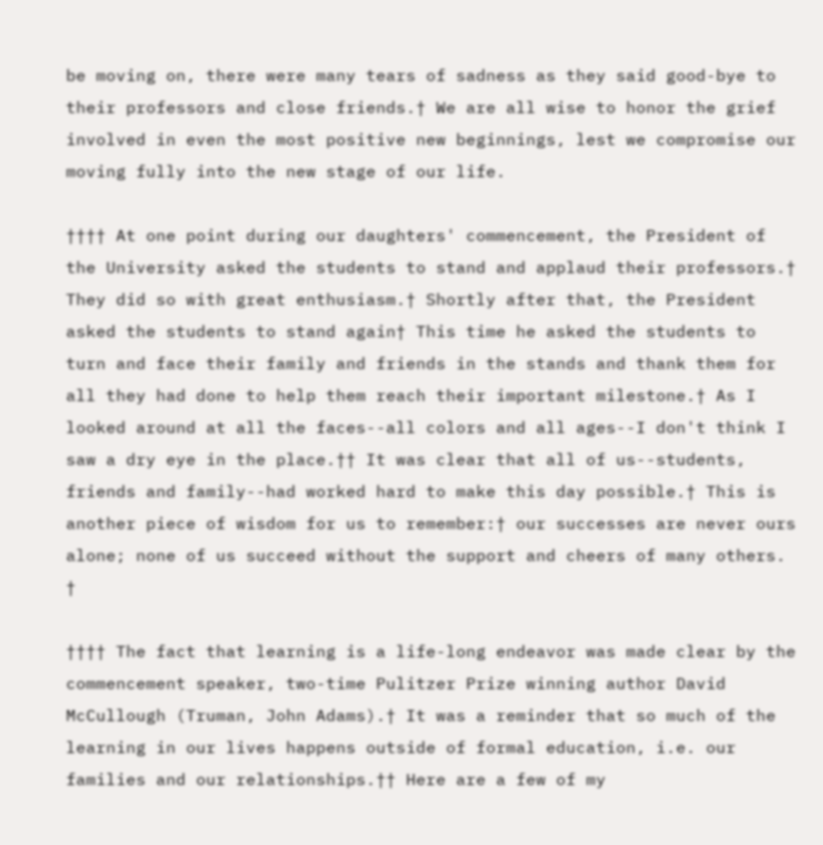be moving on, there were many tears of sadness as they said good-bye to their professors and close friends.† We are all wise to honor the grief involved in even the most positive new beginnings, lest we compromise our moving fully into the new stage of our life.

†††† At one point during our daughters' commencement, the President of the University asked the students to stand and applaud their professors.† They did so with great enthusiasm.† Shortly after that, the President asked the students to stand again† This time he asked the students to turn and face their family and friends in the stands and thank them for all they had done to help them reach their important milestone.† As I looked around at all the faces--all colors and all ages--I don't think I saw a dry eye in the place.†† It was clear that all of us--students, friends and family--had worked hard to make this day possible.† This is another piece of wisdom for us to remember:† our successes are never ours alone; none of us succeed without the support and cheers of many others. †

†††† The fact that learning is a life-long endeavor was made clear by the commencement speaker, two-time Pulitzer Prize winning author David McCullough (Truman, John Adams).† It was a reminder that so much of the learning in our lives happens outside of formal education, i.e. our families and our relationships.†† Here are a few of my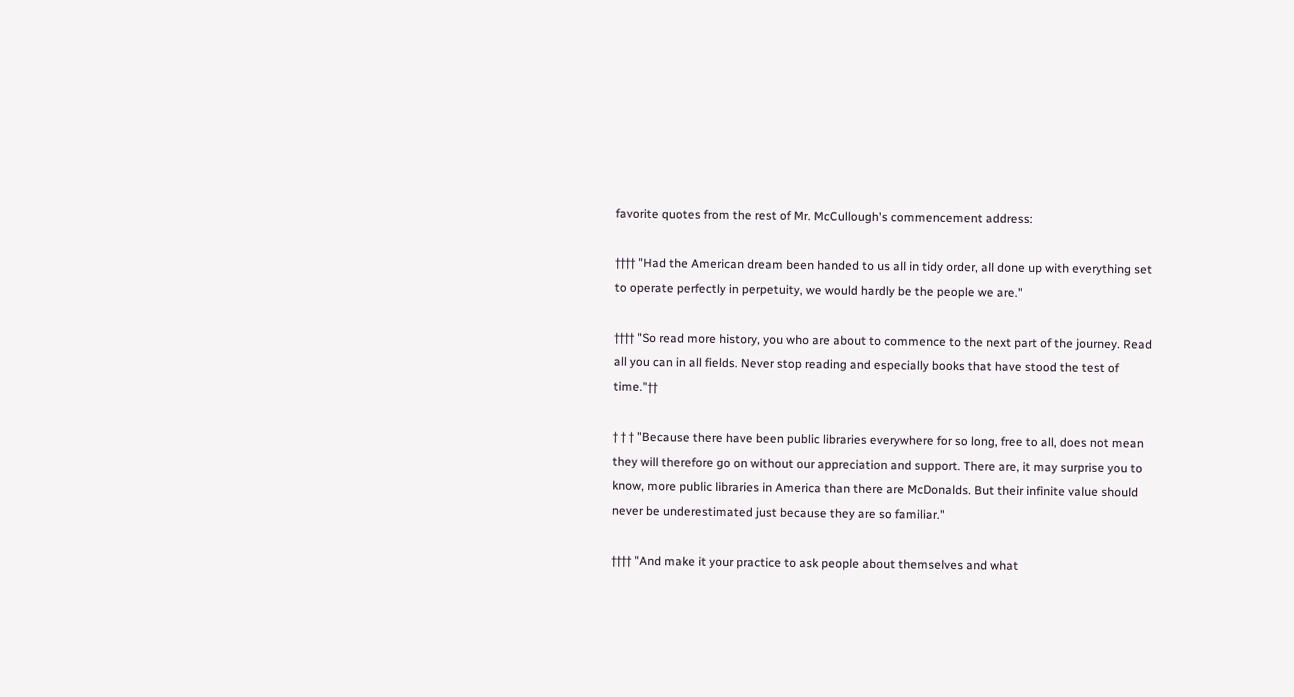favorite quotes from the rest of Mr. McCullough's commencement address:

†††† "Had the American dream been handed to us all in tidy order, all done up with everything set to operate perfectly in perpetuity, we would hardly be the people we are."

†††† "So read more history, you who are about to commence to the next part of the journey. Read all you can in all fields. Never stop reading and especially books that have stood the test of time."††

† † † "Because there have been public libraries everywhere for so long, free to all, does not mean they will therefore go on without our appreciation and support. There are, it may surprise you to know, more public libraries in America than there are McDonalds. But their infinite value should never be underestimated just because they are so familiar."

†††† "And make it your practice to ask people about themselves and what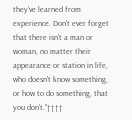they've learned from experience. Don't ever forget that there isn't a man or woman, no matter their appearance or station in life, who doesn't know something, or how to do something, that you don't."††††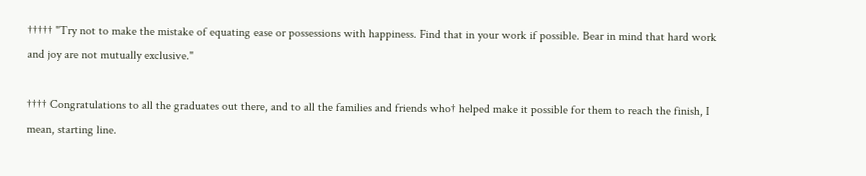††††† "Try not to make the mistake of equating ease or possessions with happiness. Find that in your work if possible. Bear in mind that hard work and joy are not mutually exclusive."

†††† Congratulations to all the graduates out there, and to all the families and friends who† helped make it possible for them to reach the finish, I mean, starting line.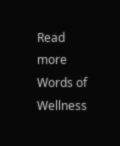Read more Words of Wellness